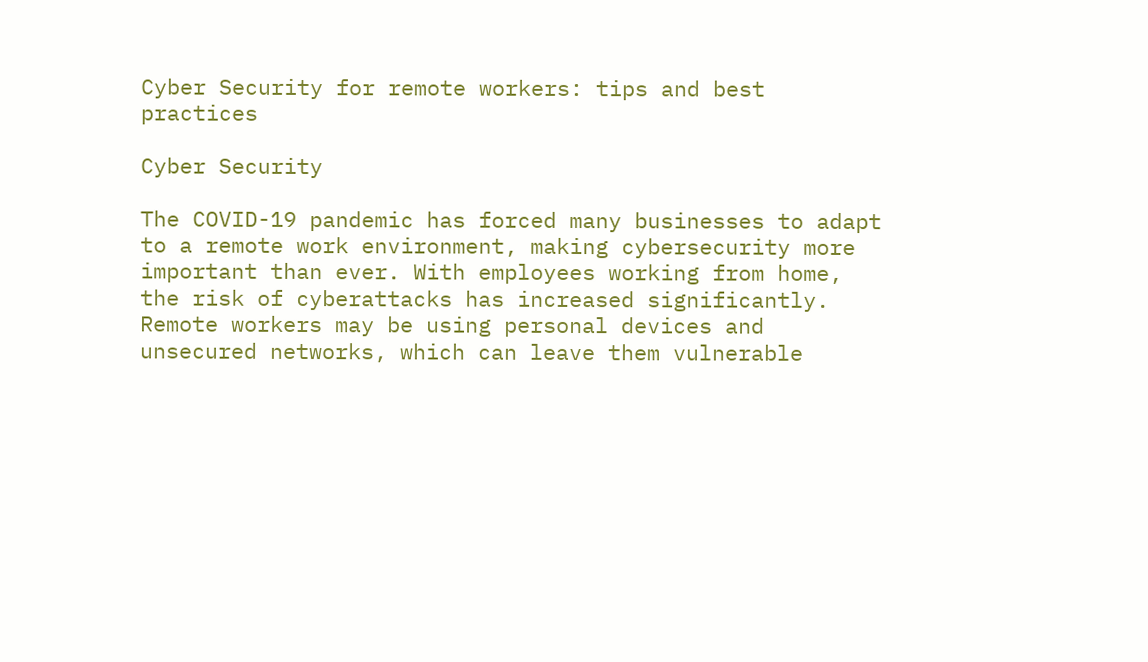Cyber Security for remote workers: tips and best practices

Cyber Security

The COVID-19 pandemic has forced many businesses to adapt to a remote work environment, making cybersecurity more important than ever. With employees working from home, the risk of cyberattacks has increased significantly. Remote workers may be using personal devices and unsecured networks, which can leave them vulnerable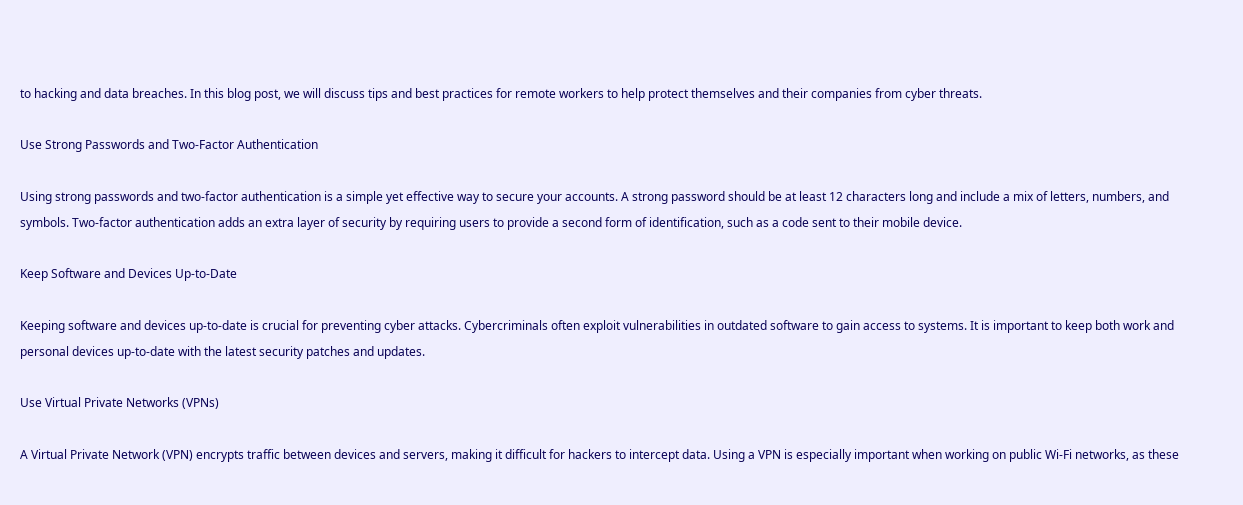to hacking and data breaches. In this blog post, we will discuss tips and best practices for remote workers to help protect themselves and their companies from cyber threats.

Use Strong Passwords and Two-Factor Authentication

Using strong passwords and two-factor authentication is a simple yet effective way to secure your accounts. A strong password should be at least 12 characters long and include a mix of letters, numbers, and symbols. Two-factor authentication adds an extra layer of security by requiring users to provide a second form of identification, such as a code sent to their mobile device.

Keep Software and Devices Up-to-Date

Keeping software and devices up-to-date is crucial for preventing cyber attacks. Cybercriminals often exploit vulnerabilities in outdated software to gain access to systems. It is important to keep both work and personal devices up-to-date with the latest security patches and updates.

Use Virtual Private Networks (VPNs)

A Virtual Private Network (VPN) encrypts traffic between devices and servers, making it difficult for hackers to intercept data. Using a VPN is especially important when working on public Wi-Fi networks, as these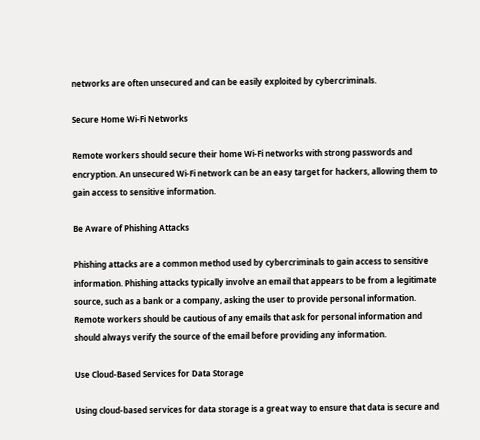networks are often unsecured and can be easily exploited by cybercriminals.

Secure Home Wi-Fi Networks

Remote workers should secure their home Wi-Fi networks with strong passwords and encryption. An unsecured Wi-Fi network can be an easy target for hackers, allowing them to gain access to sensitive information.

Be Aware of Phishing Attacks

Phishing attacks are a common method used by cybercriminals to gain access to sensitive information. Phishing attacks typically involve an email that appears to be from a legitimate source, such as a bank or a company, asking the user to provide personal information. Remote workers should be cautious of any emails that ask for personal information and should always verify the source of the email before providing any information.

Use Cloud-Based Services for Data Storage

Using cloud-based services for data storage is a great way to ensure that data is secure and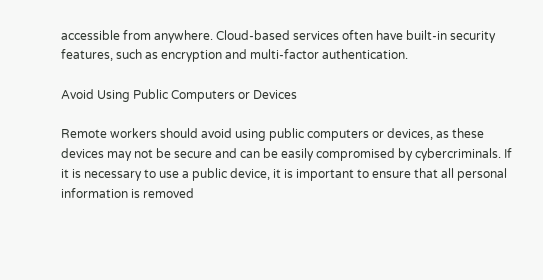accessible from anywhere. Cloud-based services often have built-in security features, such as encryption and multi-factor authentication.

Avoid Using Public Computers or Devices

Remote workers should avoid using public computers or devices, as these devices may not be secure and can be easily compromised by cybercriminals. If it is necessary to use a public device, it is important to ensure that all personal information is removed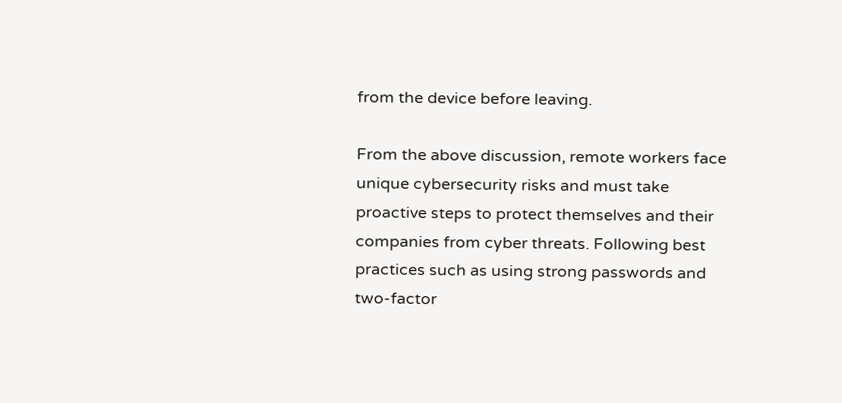from the device before leaving.

From the above discussion, remote workers face unique cybersecurity risks and must take proactive steps to protect themselves and their companies from cyber threats. Following best practices such as using strong passwords and two-factor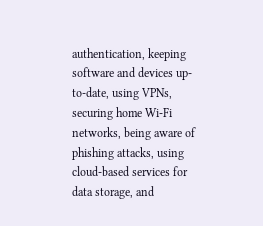authentication, keeping software and devices up-to-date, using VPNs, securing home Wi-Fi networks, being aware of phishing attacks, using cloud-based services for data storage, and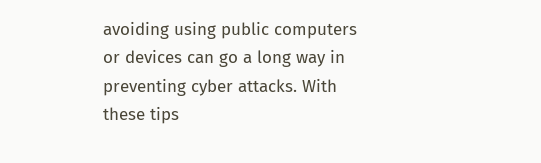avoiding using public computers or devices can go a long way in preventing cyber attacks. With these tips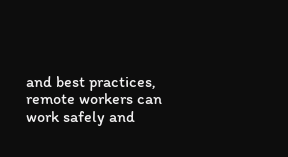and best practices, remote workers can work safely and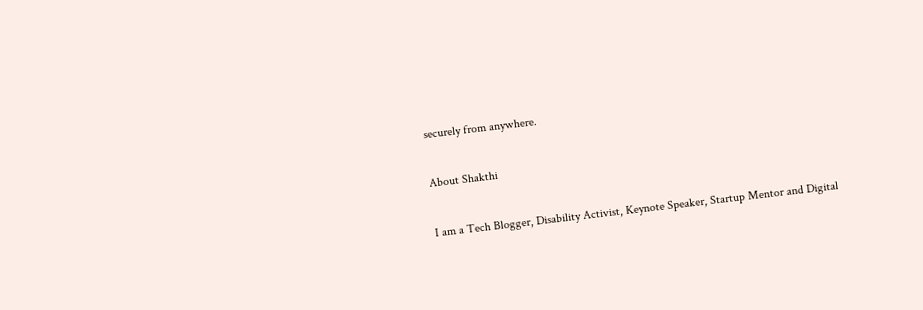securely from anywhere.

About Shakthi

I am a Tech Blogger, Disability Activist, Keynote Speaker, Startup Mentor and Digital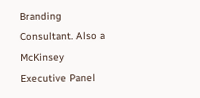Branding Consultant. Also a McKinsey Executive Panel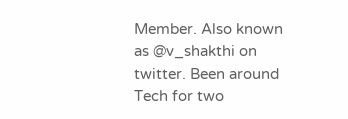Member. Also known as @v_shakthi on twitter. Been around Tech for two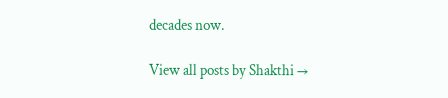decades now.

View all posts by Shakthi →